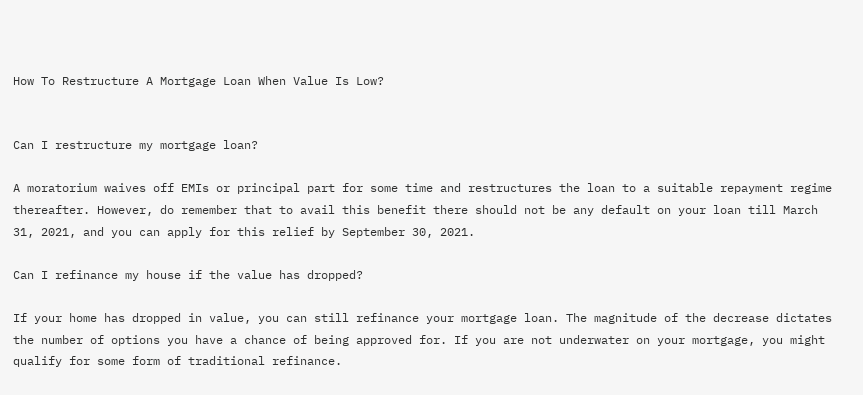How To Restructure A Mortgage Loan When Value Is Low?


Can I restructure my mortgage loan?

A moratorium waives off EMIs or principal part for some time and restructures the loan to a suitable repayment regime thereafter. However, do remember that to avail this benefit there should not be any default on your loan till March 31, 2021, and you can apply for this relief by September 30, 2021.

Can I refinance my house if the value has dropped?

If your home has dropped in value, you can still refinance your mortgage loan. The magnitude of the decrease dictates the number of options you have a chance of being approved for. If you are not underwater on your mortgage, you might qualify for some form of traditional refinance.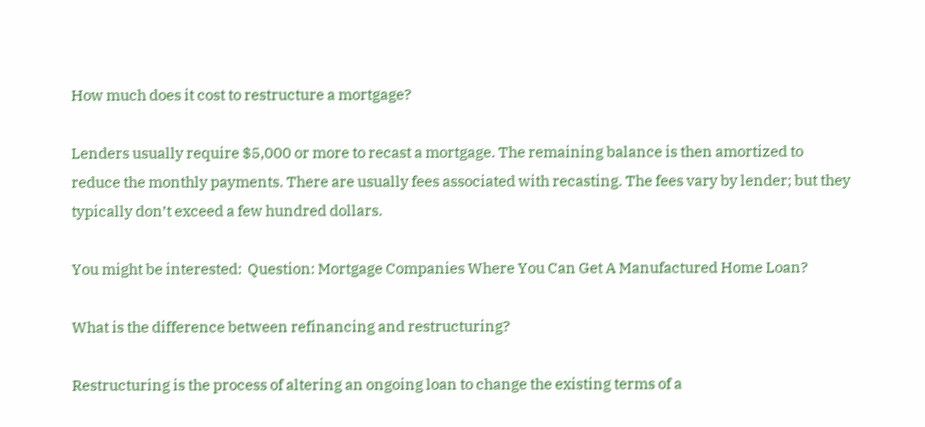How much does it cost to restructure a mortgage?

Lenders usually require $5,000 or more to recast a mortgage. The remaining balance is then amortized to reduce the monthly payments. There are usually fees associated with recasting. The fees vary by lender; but they typically don’t exceed a few hundred dollars.

You might be interested:  Question: Mortgage Companies Where You Can Get A Manufactured Home Loan?

What is the difference between refinancing and restructuring?

Restructuring is the process of altering an ongoing loan to change the existing terms of a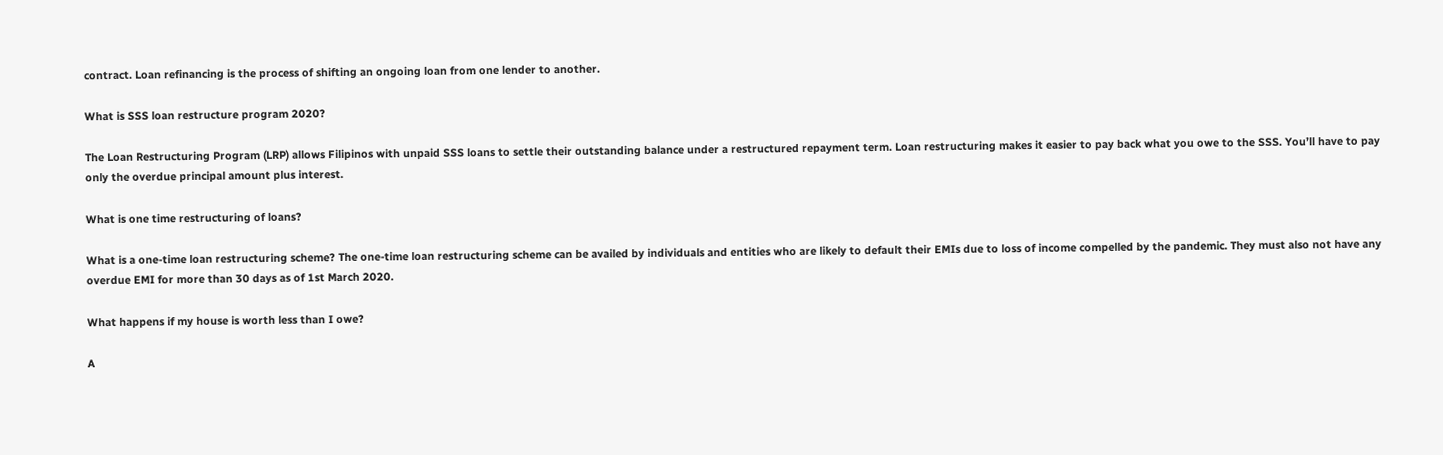contract. Loan refinancing is the process of shifting an ongoing loan from one lender to another.

What is SSS loan restructure program 2020?

The Loan Restructuring Program (LRP) allows Filipinos with unpaid SSS loans to settle their outstanding balance under a restructured repayment term. Loan restructuring makes it easier to pay back what you owe to the SSS. You’ll have to pay only the overdue principal amount plus interest.

What is one time restructuring of loans?

What is a one-time loan restructuring scheme? The one-time loan restructuring scheme can be availed by individuals and entities who are likely to default their EMIs due to loss of income compelled by the pandemic. They must also not have any overdue EMI for more than 30 days as of 1st March 2020.

What happens if my house is worth less than I owe?

A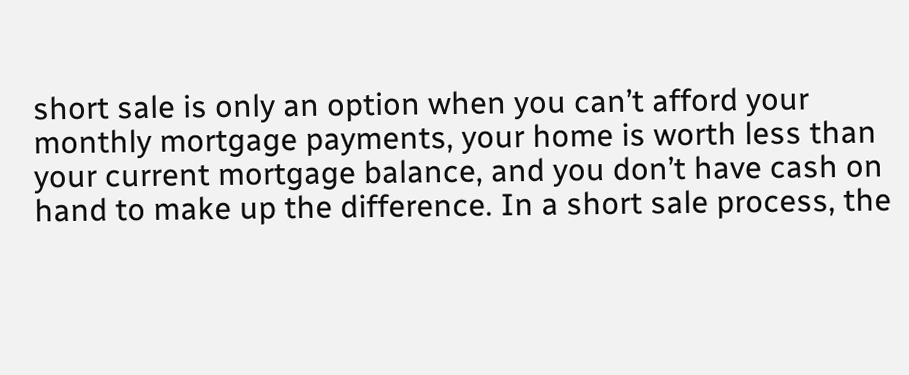short sale is only an option when you can’t afford your monthly mortgage payments, your home is worth less than your current mortgage balance, and you don’t have cash on hand to make up the difference. In a short sale process, the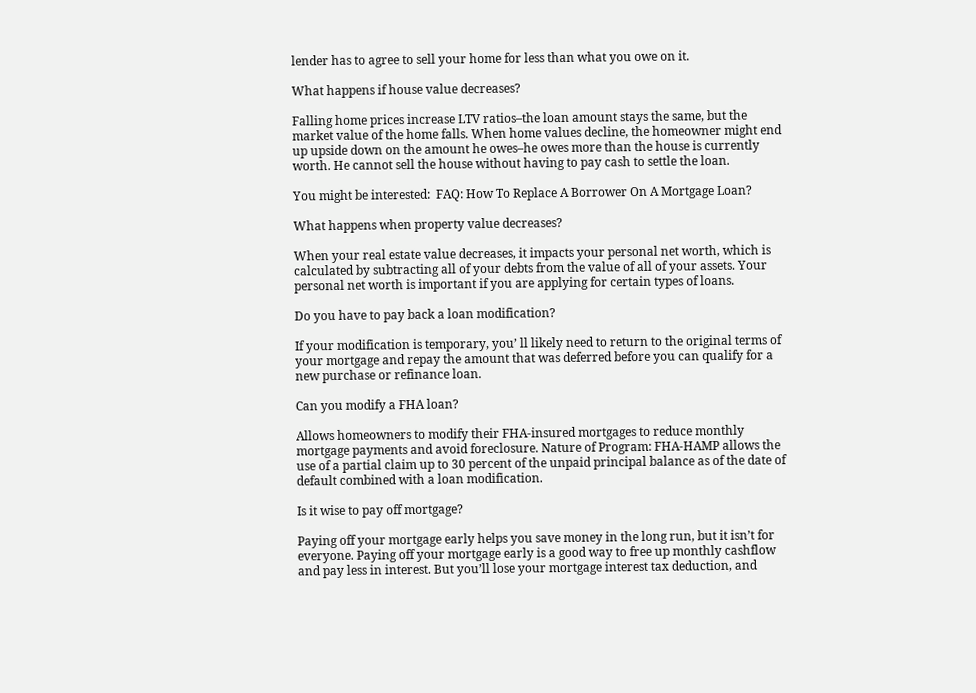lender has to agree to sell your home for less than what you owe on it.

What happens if house value decreases?

Falling home prices increase LTV ratios–the loan amount stays the same, but the market value of the home falls. When home values decline, the homeowner might end up upside down on the amount he owes–he owes more than the house is currently worth. He cannot sell the house without having to pay cash to settle the loan.

You might be interested:  FAQ: How To Replace A Borrower On A Mortgage Loan?

What happens when property value decreases?

When your real estate value decreases, it impacts your personal net worth, which is calculated by subtracting all of your debts from the value of all of your assets. Your personal net worth is important if you are applying for certain types of loans.

Do you have to pay back a loan modification?

If your modification is temporary, you’ ll likely need to return to the original terms of your mortgage and repay the amount that was deferred before you can qualify for a new purchase or refinance loan.

Can you modify a FHA loan?

Allows homeowners to modify their FHA-insured mortgages to reduce monthly mortgage payments and avoid foreclosure. Nature of Program: FHA-HAMP allows the use of a partial claim up to 30 percent of the unpaid principal balance as of the date of default combined with a loan modification.

Is it wise to pay off mortgage?

Paying off your mortgage early helps you save money in the long run, but it isn’t for everyone. Paying off your mortgage early is a good way to free up monthly cashflow and pay less in interest. But you’ll lose your mortgage interest tax deduction, and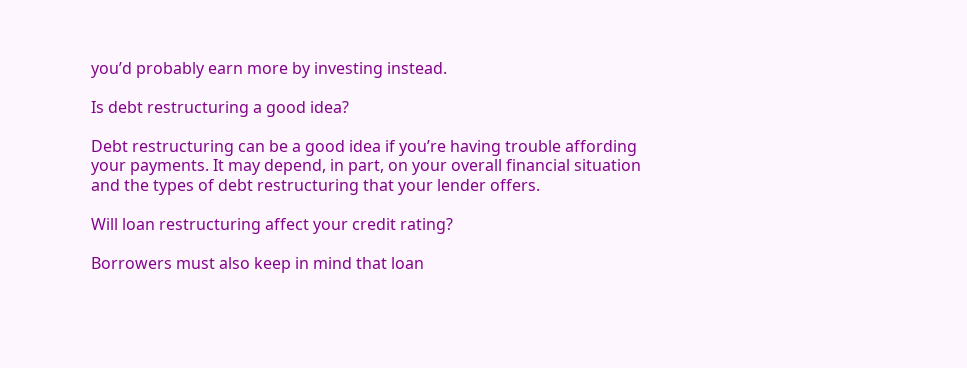you’d probably earn more by investing instead.

Is debt restructuring a good idea?

Debt restructuring can be a good idea if you’re having trouble affording your payments. It may depend, in part, on your overall financial situation and the types of debt restructuring that your lender offers.

Will loan restructuring affect your credit rating?

Borrowers must also keep in mind that loan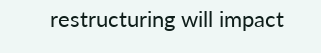restructuring will impact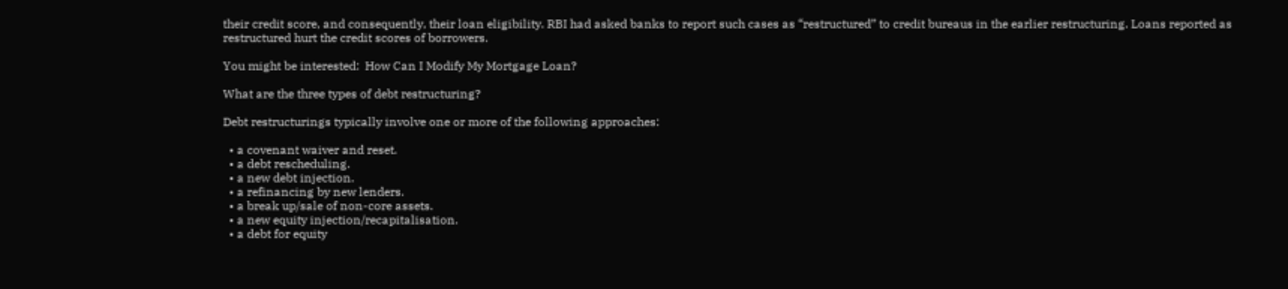their credit score, and consequently, their loan eligibility. RBI had asked banks to report such cases as “restructured” to credit bureaus in the earlier restructuring. Loans reported as restructured hurt the credit scores of borrowers.

You might be interested:  How Can I Modify My Mortgage Loan?

What are the three types of debt restructuring?

Debt restructurings typically involve one or more of the following approaches:

  • a covenant waiver and reset.
  • a debt rescheduling.
  • a new debt injection.
  • a refinancing by new lenders.
  • a break up/sale of non-core assets.
  • a new equity injection/recapitalisation.
  • a debt for equity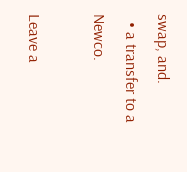swap, and.
  • a transfer to a Newco.

Leave a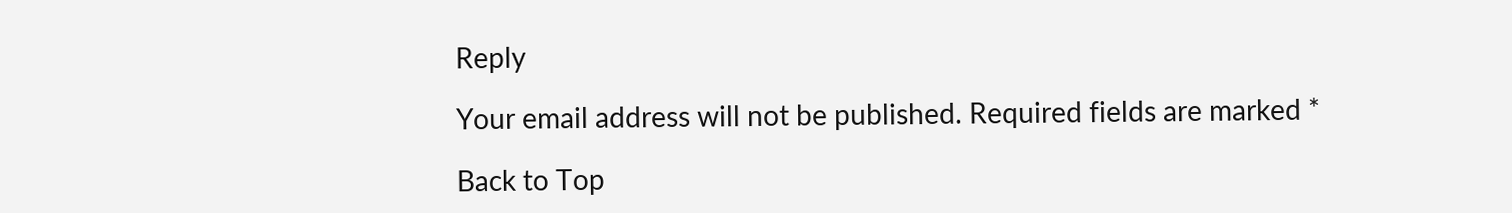Reply

Your email address will not be published. Required fields are marked *

Back to Top